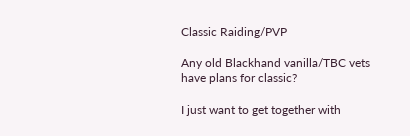Classic Raiding/PVP

Any old Blackhand vanilla/TBC vets have plans for classic?

I just want to get together with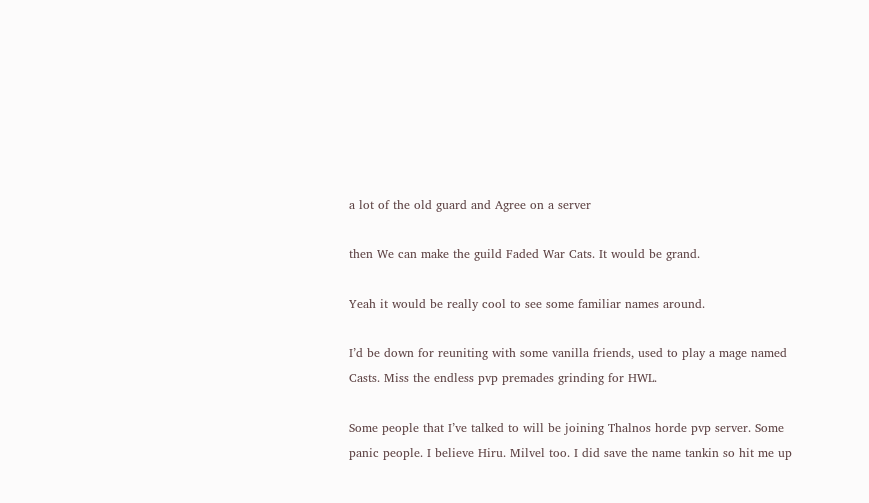a lot of the old guard and Agree on a server

then We can make the guild Faded War Cats. It would be grand.

Yeah it would be really cool to see some familiar names around.

I’d be down for reuniting with some vanilla friends, used to play a mage named Casts. Miss the endless pvp premades grinding for HWL.

Some people that I’ve talked to will be joining Thalnos horde pvp server. Some panic people. I believe Hiru. Milvel too. I did save the name tankin so hit me up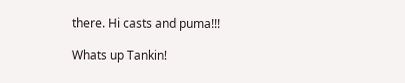there. Hi casts and puma!!!

Whats up Tankin!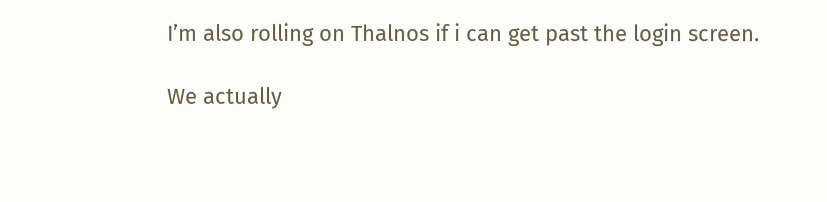I’m also rolling on Thalnos if i can get past the login screen.

We actually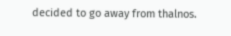decided to go away from thalnos.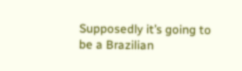Supposedly it’s going to be a Brazilian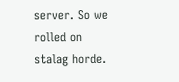server. So we rolled on stalag horde.